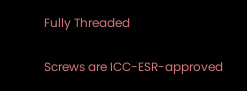Fully Threaded

Screws are ICC-ESR-approved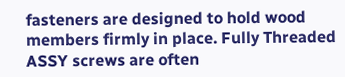fasteners are designed to hold wood members firmly in place. Fully Threaded ASSY screws are often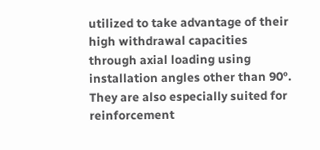utilized to take advantage of their high withdrawal capacities through axial loading using installation angles other than 90°. They are also especially suited for reinforcement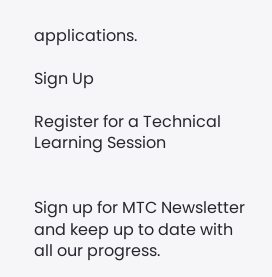applications.

Sign Up

Register for a Technical Learning Session


Sign up for MTC Newsletter and keep up to date with all our progress.